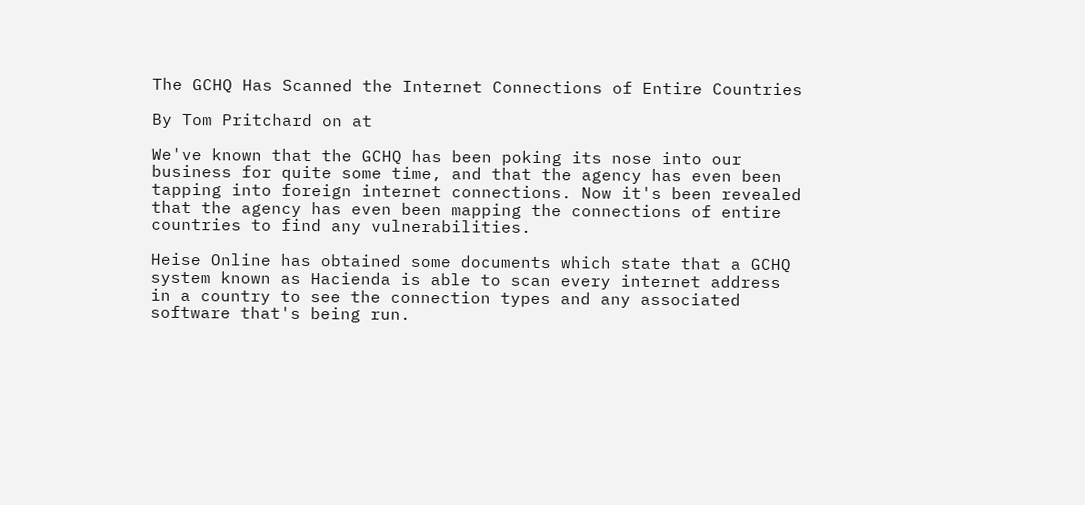The GCHQ Has Scanned the Internet Connections of Entire Countries

By Tom Pritchard on at

We've known that the GCHQ has been poking its nose into our business for quite some time, and that the agency has even been tapping into foreign internet connections. Now it's been revealed that the agency has even been mapping the connections of entire countries to find any vulnerabilities.

Heise Online has obtained some documents which state that a GCHQ system known as Hacienda is able to scan every internet address in a country to see the connection types and any associated software that's being run.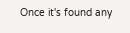Once it's found any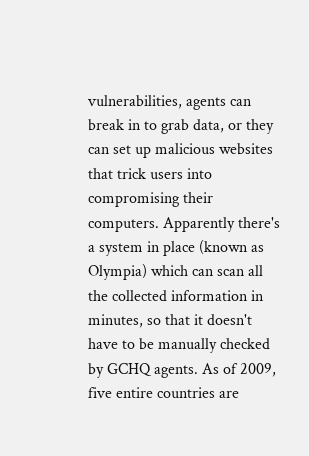vulnerabilities, agents can break in to grab data, or they can set up malicious websites that trick users into compromising their computers. Apparently there's a system in place (known as Olympia) which can scan all the collected information in minutes, so that it doesn't have to be manually checked by GCHQ agents. As of 2009, five entire countries are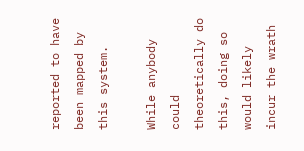reported to have been mapped by this system.

While anybody could theoretically do this, doing so would likely incur the wrath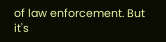of law enforcement. But it's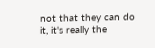not that they can do it, it's really the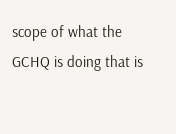scope of what the GCHQ is doing that is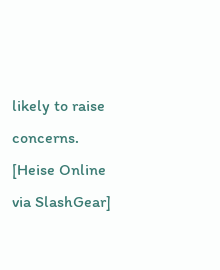likely to raise concerns. [Heise Online via SlashGear]